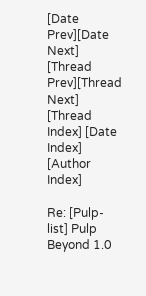[Date Prev][Date Next]   [Thread Prev][Thread Next]   [Thread Index] [Date Index] [Author Index]

Re: [Pulp-list] Pulp Beyond 1.0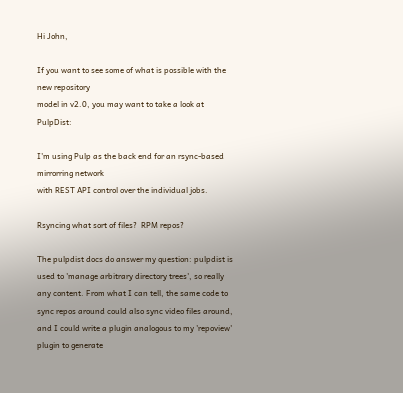Hi John,

If you want to see some of what is possible with the new repository
model in v2.0, you may want to take a look at PulpDist:

I'm using Pulp as the back end for an rsync-based mirrorring network
with REST API control over the individual jobs.

Rsyncing what sort of files?  RPM repos?

The pulpdist docs do answer my question: pulpdist is used to 'manage arbitrary directory trees', so really any content. From what I can tell, the same code to sync repos around could also sync video files around, and I could write a plugin analogous to my 'repoview' plugin to generate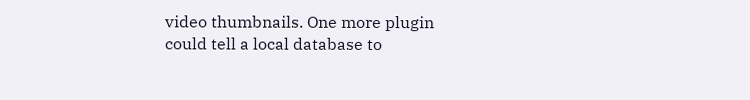video thumbnails. One more plugin could tell a local database to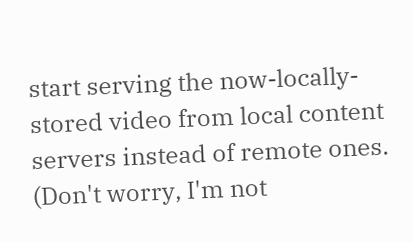start serving the now-locally-stored video from local content servers instead of remote ones. (Don't worry, I'm not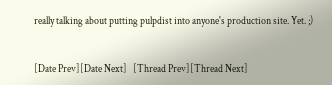really talking about putting pulpdist into anyone's production site. Yet. ;)


[Date Prev][Date Next]   [Thread Prev][Thread Next]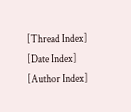[Thread Index] [Date Index] [Author Index]